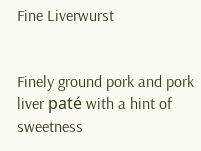Fine Liverwurst


Finely ground pork and pork liver paté with a hint of sweetness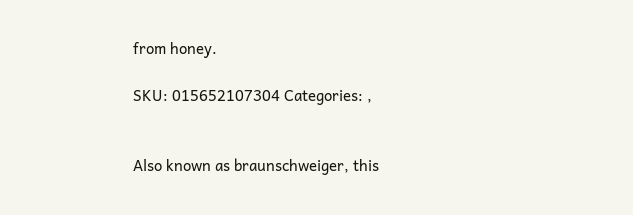from honey.

SKU: 015652107304 Categories: ,


Also known as braunschweiger, this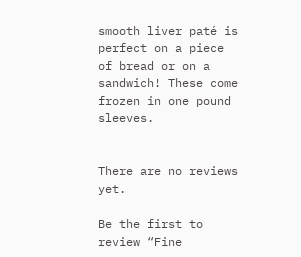smooth liver paté is perfect on a piece of bread or on a sandwich! These come frozen in one pound sleeves.


There are no reviews yet.

Be the first to review “Fine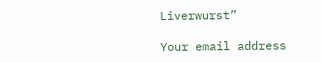Liverwurst”

Your email address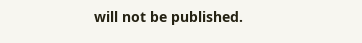will not be published.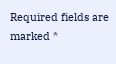Required fields are marked *